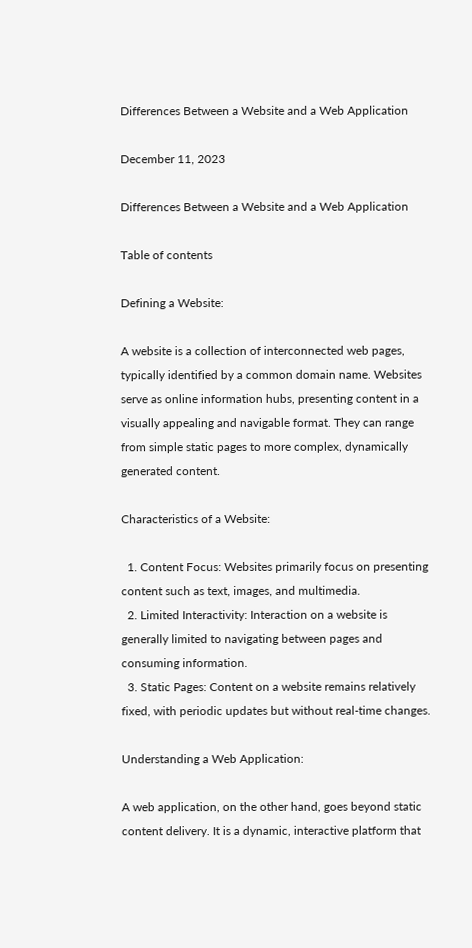Differences Between a Website and a Web Application

December 11, 2023

Differences Between a Website and a Web Application

Table of contents

Defining a Website:

A website is a collection of interconnected web pages, typically identified by a common domain name. Websites serve as online information hubs, presenting content in a visually appealing and navigable format. They can range from simple static pages to more complex, dynamically generated content.

Characteristics of a Website:

  1. Content Focus: Websites primarily focus on presenting content such as text, images, and multimedia.
  2. Limited Interactivity: Interaction on a website is generally limited to navigating between pages and consuming information.
  3. Static Pages: Content on a website remains relatively fixed, with periodic updates but without real-time changes.

Understanding a Web Application:

A web application, on the other hand, goes beyond static content delivery. It is a dynamic, interactive platform that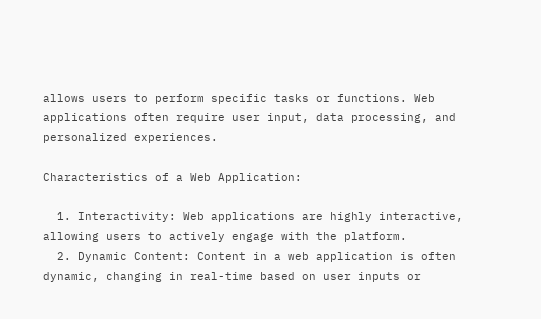allows users to perform specific tasks or functions. Web applications often require user input, data processing, and personalized experiences.

Characteristics of a Web Application:

  1. Interactivity: Web applications are highly interactive, allowing users to actively engage with the platform.
  2. Dynamic Content: Content in a web application is often dynamic, changing in real-time based on user inputs or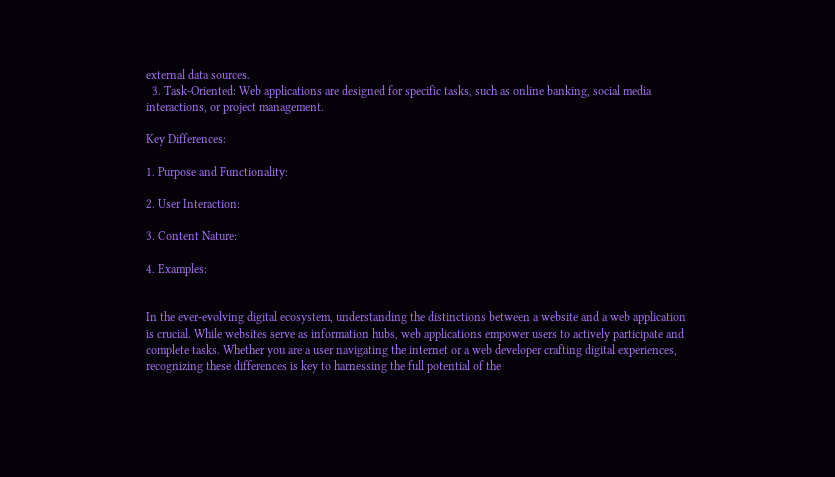external data sources.
  3. Task-Oriented: Web applications are designed for specific tasks, such as online banking, social media interactions, or project management.

Key Differences:

1. Purpose and Functionality:

2. User Interaction:

3. Content Nature:

4. Examples:


In the ever-evolving digital ecosystem, understanding the distinctions between a website and a web application is crucial. While websites serve as information hubs, web applications empower users to actively participate and complete tasks. Whether you are a user navigating the internet or a web developer crafting digital experiences, recognizing these differences is key to harnessing the full potential of the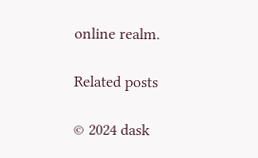online realm.

Related posts

© 2024 dask